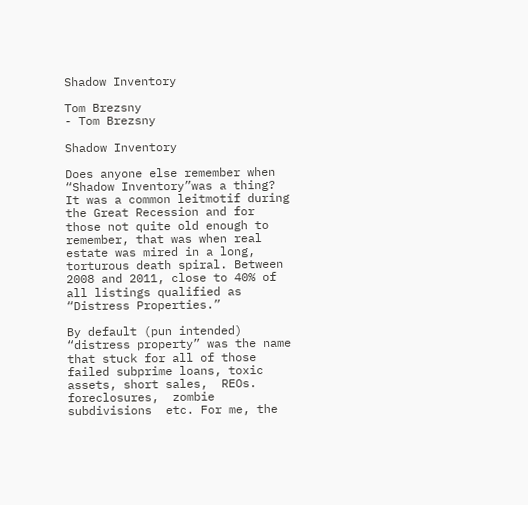Shadow Inventory

Tom Brezsny
- Tom Brezsny

Shadow Inventory

Does anyone else remember when “Shadow Inventory”was a thing? It was a common leitmotif during the Great Recession and for those not quite old enough to remember, that was when real estate was mired in a long, torturous death spiral. Between  2008 and 2011, close to 40% of all listings qualified as “Distress Properties.”

By default (pun intended) “distress property” was the name that stuck for all of those failed subprime loans, toxic assets, short sales,  REOs.  foreclosures,  zombie subdivisions  etc. For me, the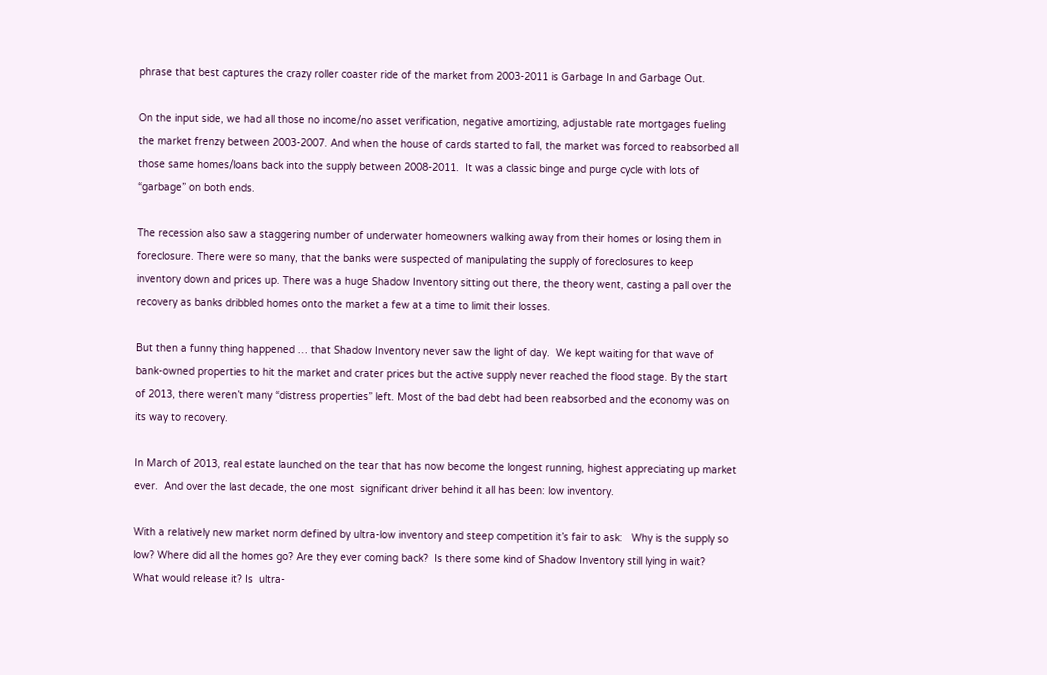phrase that best captures the crazy roller coaster ride of the market from 2003-2011 is Garbage In and Garbage Out.

On the input side, we had all those no income/no asset verification, negative amortizing, adjustable rate mortgages fueling the market frenzy between 2003-2007. And when the house of cards started to fall, the market was forced to reabsorbed all those same homes/loans back into the supply between 2008-2011.  It was a classic binge and purge cycle with lots of “garbage” on both ends.

The recession also saw a staggering number of underwater homeowners walking away from their homes or losing them in foreclosure. There were so many, that the banks were suspected of manipulating the supply of foreclosures to keep inventory down and prices up. There was a huge Shadow Inventory sitting out there, the theory went, casting a pall over the recovery as banks dribbled homes onto the market a few at a time to limit their losses.

But then a funny thing happened … that Shadow Inventory never saw the light of day.  We kept waiting for that wave of bank-owned properties to hit the market and crater prices but the active supply never reached the flood stage. By the start of 2013, there weren’t many “distress properties” left. Most of the bad debt had been reabsorbed and the economy was on its way to recovery.

In March of 2013, real estate launched on the tear that has now become the longest running, highest appreciating up market ever.  And over the last decade, the one most  significant driver behind it all has been: low inventory.

With a relatively new market norm defined by ultra-low inventory and steep competition it’s fair to ask:   Why is the supply so low? Where did all the homes go? Are they ever coming back?  Is there some kind of Shadow Inventory still lying in wait?  What would release it? Is  ultra-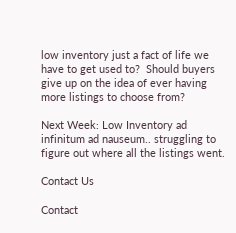low inventory just a fact of life we have to get used to?  Should buyers give up on the idea of ever having more listings to choose from?

Next Week: Low Inventory ad infinitum ad nauseum.. struggling to figure out where all the listings went.

Contact Us

Contact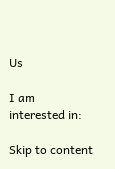Us

I am interested in:

Skip to content